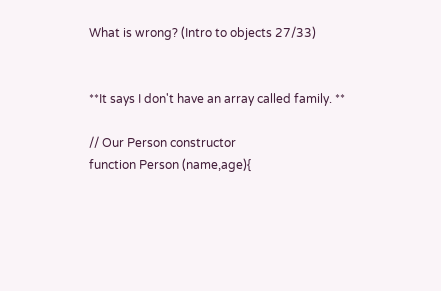What is wrong? (Intro to objects 27/33)


**It says I don't have an array called family. **

// Our Person constructor
function Person (name,age){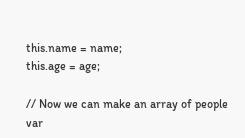this.name = name;
this.age = age;

// Now we can make an array of people
var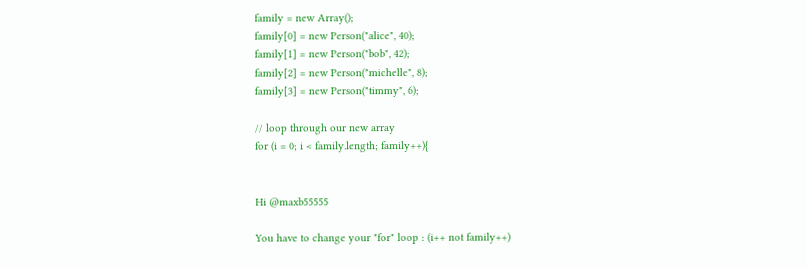family = new Array();
family[0] = new Person("alice", 40);
family[1] = new Person("bob", 42);
family[2] = new Person("michelle", 8);
family[3] = new Person("timmy", 6);

// loop through our new array
for (i = 0; i < family.length; family++){


Hi @maxb55555

You have to change your "for" loop : (i++ not family++)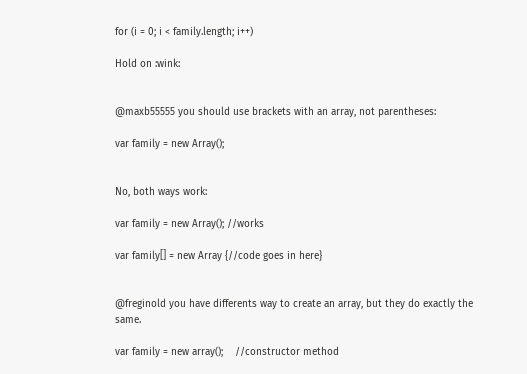for (i = 0; i < family.length; i++)

Hold on :wink:


@maxb55555 you should use brackets with an array, not parentheses:

var family = new Array();


No, both ways work:

var family = new Array(); //works

var family[] = new Array {//code goes in here}


@freginold you have differents way to create an array, but they do exactly the same.

var family = new array();    //constructor method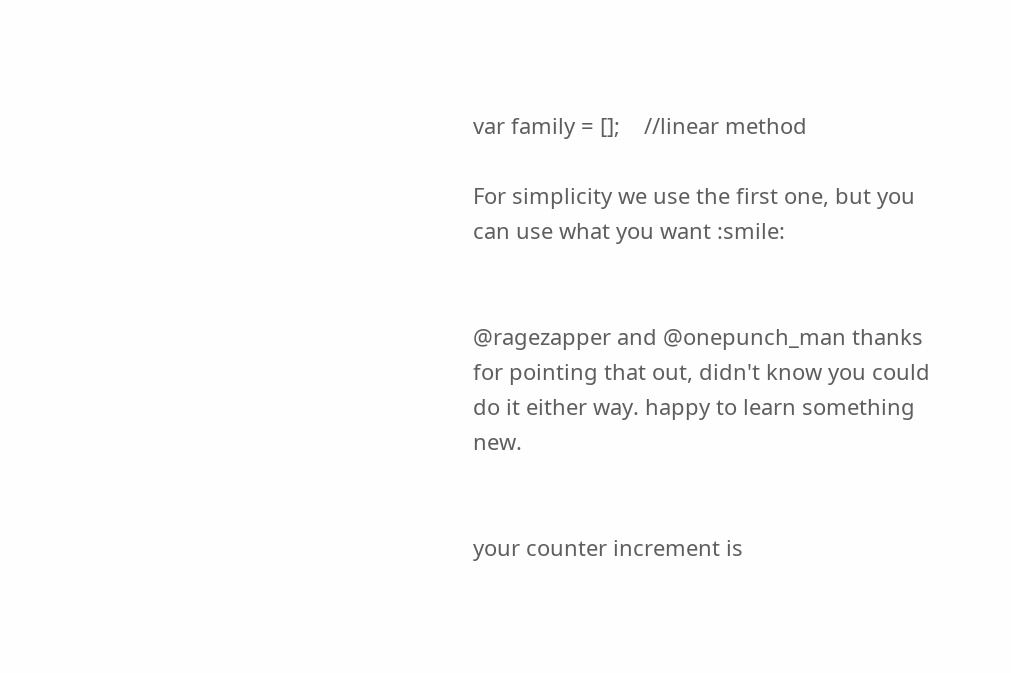var family = [];    //linear method

For simplicity we use the first one, but you can use what you want :smile:


@ragezapper and @onepunch_man thanks for pointing that out, didn't know you could do it either way. happy to learn something new.


your counter increment is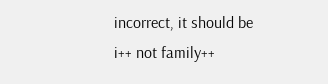incorrect, it should be i++ not family++